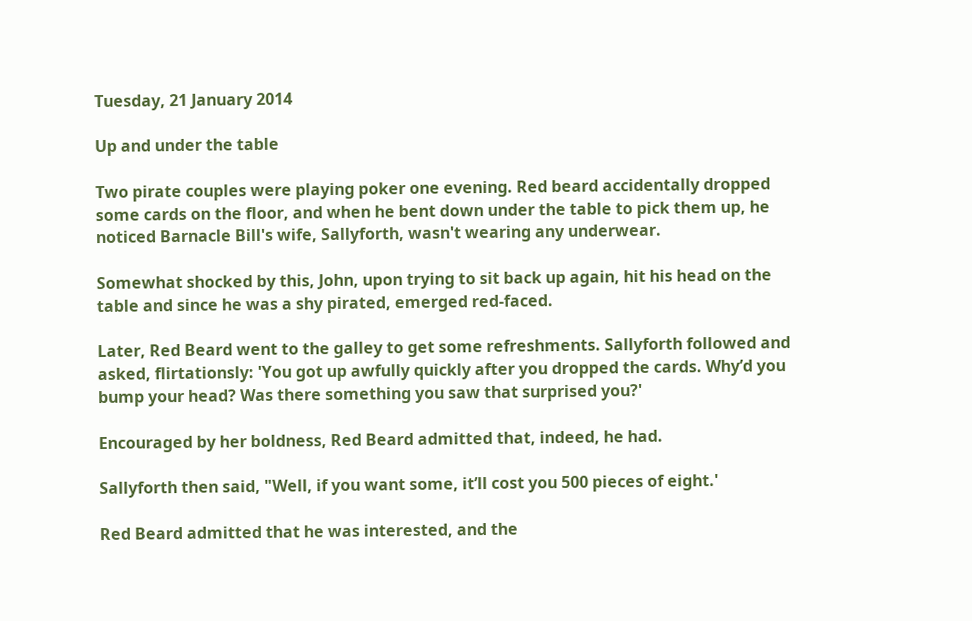Tuesday, 21 January 2014

Up and under the table

Two pirate couples were playing poker one evening. Red beard accidentally dropped some cards on the floor, and when he bent down under the table to pick them up, he noticed Barnacle Bill's wife, Sallyforth, wasn't wearing any underwear.

Somewhat shocked by this, John, upon trying to sit back up again, hit his head on the table and since he was a shy pirated, emerged red-faced.

Later, Red Beard went to the galley to get some refreshments. Sallyforth followed and asked, flirtationsly: 'You got up awfully quickly after you dropped the cards. Why’d you bump your head? Was there something you saw that surprised you?'

Encouraged by her boldness, Red Beard admitted that, indeed, he had.

Sallyforth then said, "Well, if you want some, it’ll cost you 500 pieces of eight.'

Red Beard admitted that he was interested, and the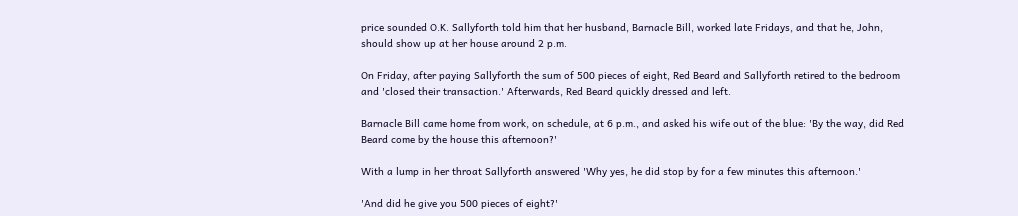price sounded O.K. Sallyforth told him that her husband, Barnacle Bill, worked late Fridays, and that he, John, should show up at her house around 2 p.m.

On Friday, after paying Sallyforth the sum of 500 pieces of eight, Red Beard and Sallyforth retired to the bedroom and 'closed their transaction.' Afterwards, Red Beard quickly dressed and left.

Barnacle Bill came home from work, on schedule, at 6 p.m., and asked his wife out of the blue: 'By the way, did Red Beard come by the house this afternoon?'

With a lump in her throat Sallyforth answered 'Why yes, he did stop by for a few minutes this afternoon.'

'And did he give you 500 pieces of eight?'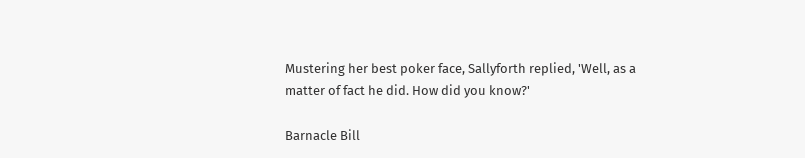Mustering her best poker face, Sallyforth replied, 'Well, as a matter of fact he did. How did you know?'

Barnacle Bill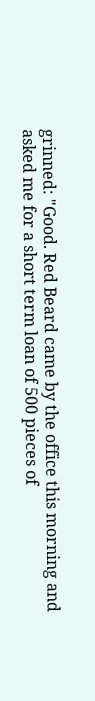grinned: "Good. Red Beard came by the office this morning and asked me for a short term loan of 500 pieces of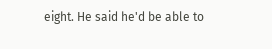eight. He said he'd be able to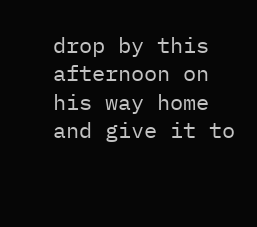drop by this afternoon on his way home and give it to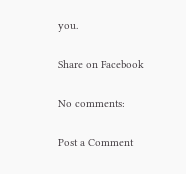you.

Share on Facebook

No comments:

Post a Comment